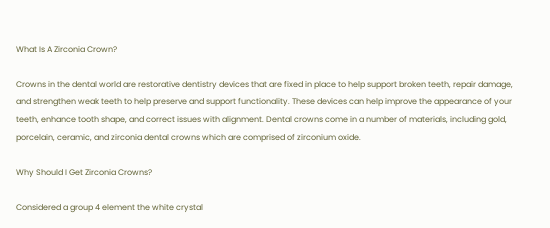What Is A Zirconia Crown?

Crowns in the dental world are restorative dentistry devices that are fixed in place to help support broken teeth, repair damage, and strengthen weak teeth to help preserve and support functionality. These devices can help improve the appearance of your teeth, enhance tooth shape, and correct issues with alignment. Dental crowns come in a number of materials, including gold, porcelain, ceramic, and zirconia dental crowns which are comprised of zirconium oxide.

Why Should I Get Zirconia Crowns?

Considered a group 4 element the white crystal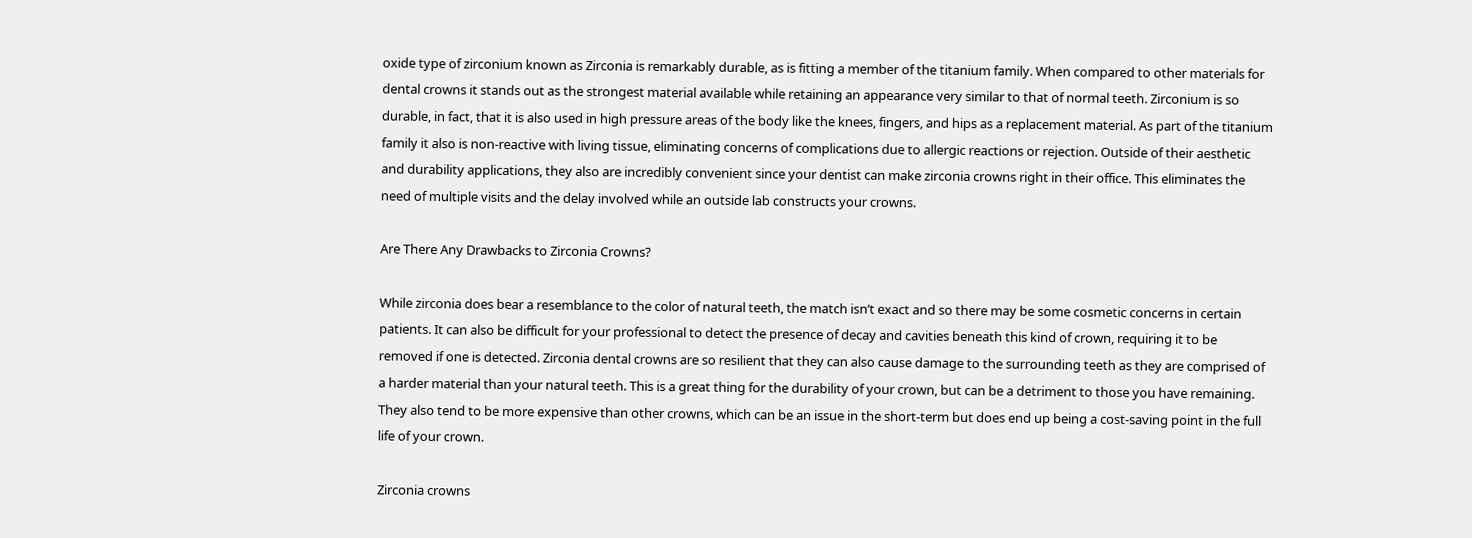oxide type of zirconium known as Zirconia is remarkably durable, as is fitting a member of the titanium family. When compared to other materials for dental crowns it stands out as the strongest material available while retaining an appearance very similar to that of normal teeth. Zirconium is so durable, in fact, that it is also used in high pressure areas of the body like the knees, fingers, and hips as a replacement material. As part of the titanium family it also is non-reactive with living tissue, eliminating concerns of complications due to allergic reactions or rejection. Outside of their aesthetic and durability applications, they also are incredibly convenient since your dentist can make zirconia crowns right in their office. This eliminates the need of multiple visits and the delay involved while an outside lab constructs your crowns.

Are There Any Drawbacks to Zirconia Crowns?

While zirconia does bear a resemblance to the color of natural teeth, the match isn’t exact and so there may be some cosmetic concerns in certain patients. It can also be difficult for your professional to detect the presence of decay and cavities beneath this kind of crown, requiring it to be removed if one is detected. Zirconia dental crowns are so resilient that they can also cause damage to the surrounding teeth as they are comprised of a harder material than your natural teeth. This is a great thing for the durability of your crown, but can be a detriment to those you have remaining. They also tend to be more expensive than other crowns, which can be an issue in the short-term but does end up being a cost-saving point in the full life of your crown.

Zirconia crowns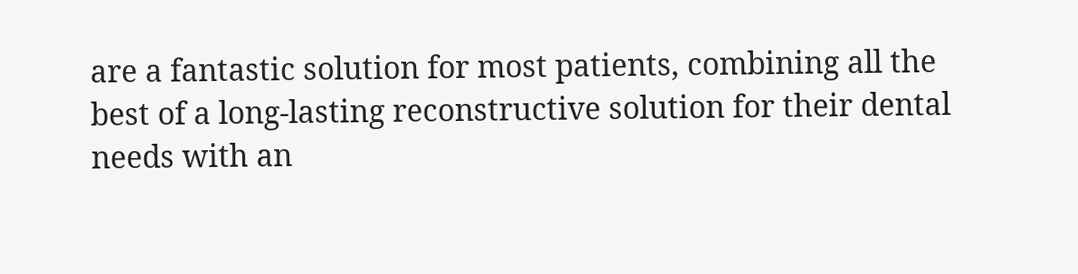are a fantastic solution for most patients, combining all the best of a long-lasting reconstructive solution for their dental needs with an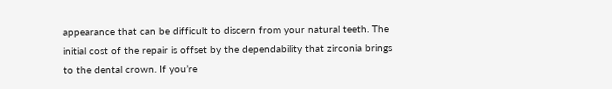appearance that can be difficult to discern from your natural teeth. The initial cost of the repair is offset by the dependability that zirconia brings to the dental crown. If you’re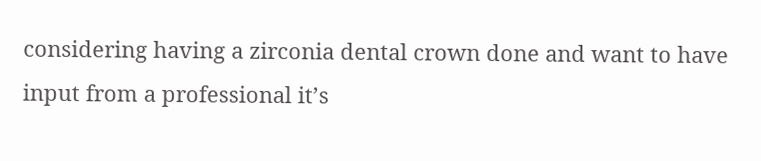considering having a zirconia dental crown done and want to have input from a professional it’s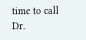time to call Dr.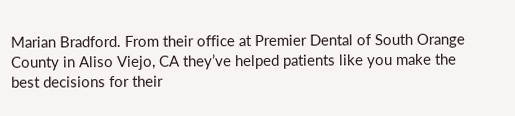Marian Bradford. From their office at Premier Dental of South Orange County in Aliso Viejo, CA they’ve helped patients like you make the best decisions for their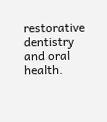restorative dentistry and oral health.